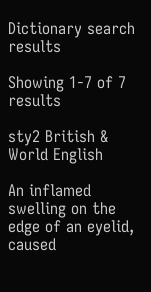Dictionary search results

Showing 1-7 of 7 results

sty2 British & World English

An inflamed swelling on the edge of an eyelid, caused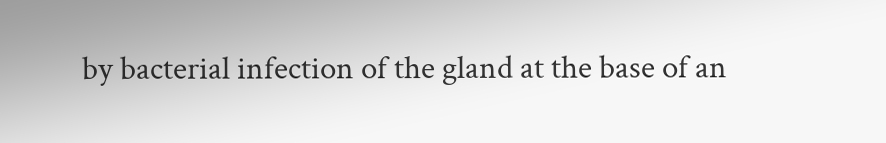by bacterial infection of the gland at the base of an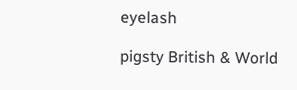eyelash

pigsty British & World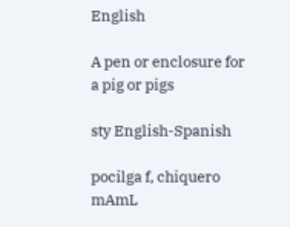English

A pen or enclosure for a pig or pigs

sty English-Spanish

pocilga f, chiquero mAmL